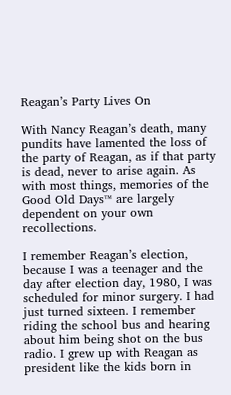Reagan’s Party Lives On

With Nancy Reagan’s death, many pundits have lamented the loss of the party of Reagan, as if that party is dead, never to arise again. As with most things, memories of the Good Old Days™ are largely dependent on your own recollections.

I remember Reagan’s election, because I was a teenager and the day after election day, 1980, I was scheduled for minor surgery. I had just turned sixteen. I remember riding the school bus and hearing about him being shot on the bus radio. I grew up with Reagan as president like the kids born in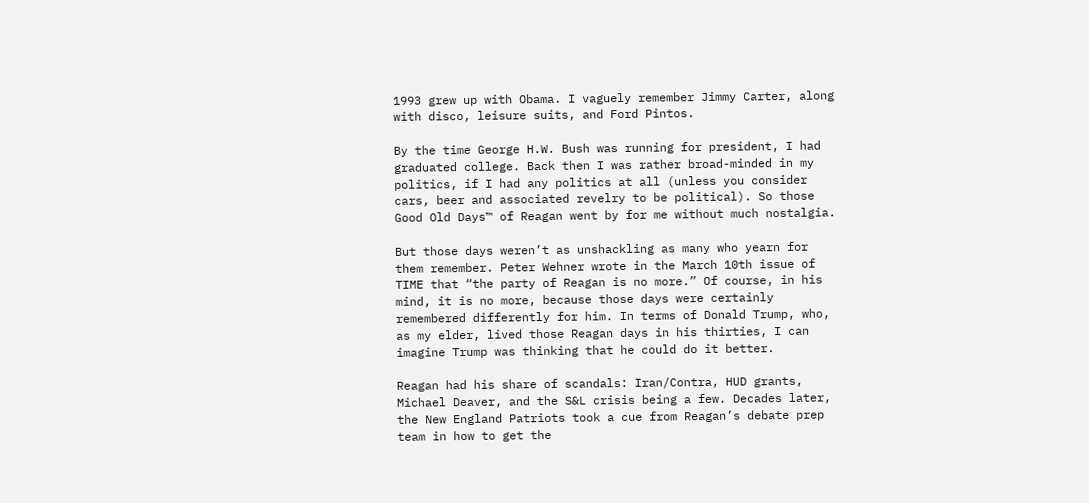1993 grew up with Obama. I vaguely remember Jimmy Carter, along with disco, leisure suits, and Ford Pintos.

By the time George H.W. Bush was running for president, I had graduated college. Back then I was rather broad-minded in my politics, if I had any politics at all (unless you consider cars, beer and associated revelry to be political). So those Good Old Days™ of Reagan went by for me without much nostalgia.

But those days weren’t as unshackling as many who yearn for them remember. Peter Wehner wrote in the March 10th issue of TIME that “the party of Reagan is no more.” Of course, in his mind, it is no more, because those days were certainly remembered differently for him. In terms of Donald Trump, who, as my elder, lived those Reagan days in his thirties, I can imagine Trump was thinking that he could do it better.

Reagan had his share of scandals: Iran/Contra, HUD grants, Michael Deaver, and the S&L crisis being a few. Decades later, the New England Patriots took a cue from Reagan’s debate prep team in how to get the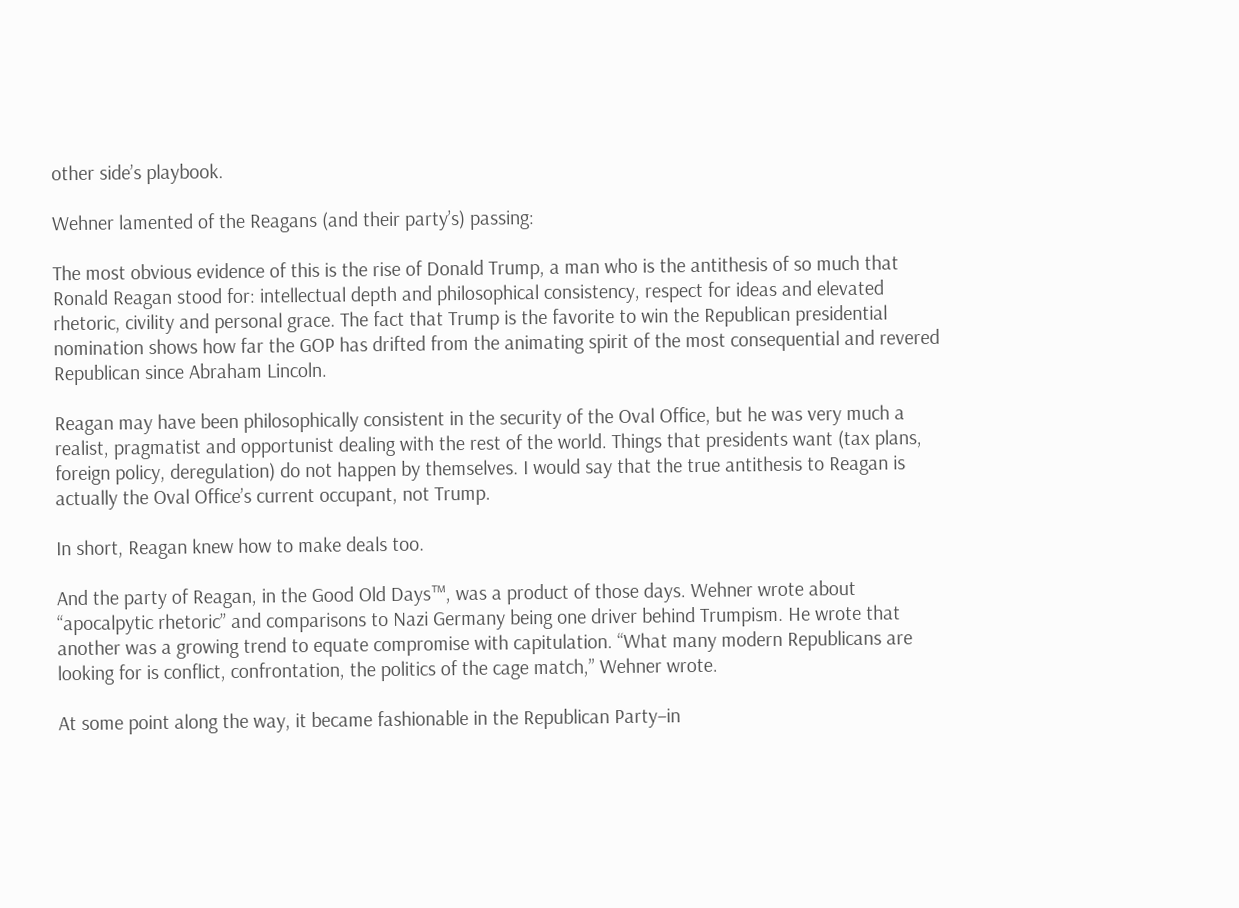other side’s playbook.

Wehner lamented of the Reagans (and their party’s) passing:

The most obvious evidence of this is the rise of Donald Trump, a man who is the antithesis of so much that Ronald Reagan stood for: intellectual depth and philosophical consistency, respect for ideas and elevated rhetoric, civility and personal grace. The fact that Trump is the favorite to win the Republican presidential nomination shows how far the GOP has drifted from the animating spirit of the most consequential and revered Republican since Abraham Lincoln.

Reagan may have been philosophically consistent in the security of the Oval Office, but he was very much a realist, pragmatist and opportunist dealing with the rest of the world. Things that presidents want (tax plans, foreign policy, deregulation) do not happen by themselves. I would say that the true antithesis to Reagan is actually the Oval Office’s current occupant, not Trump.

In short, Reagan knew how to make deals too.

And the party of Reagan, in the Good Old Days™, was a product of those days. Wehner wrote about “apocalpytic rhetoric” and comparisons to Nazi Germany being one driver behind Trumpism. He wrote that another was a growing trend to equate compromise with capitulation. “What many modern Republicans are looking for is conflict, confrontation, the politics of the cage match,” Wehner wrote.

At some point along the way, it became fashionable in the Republican Party–in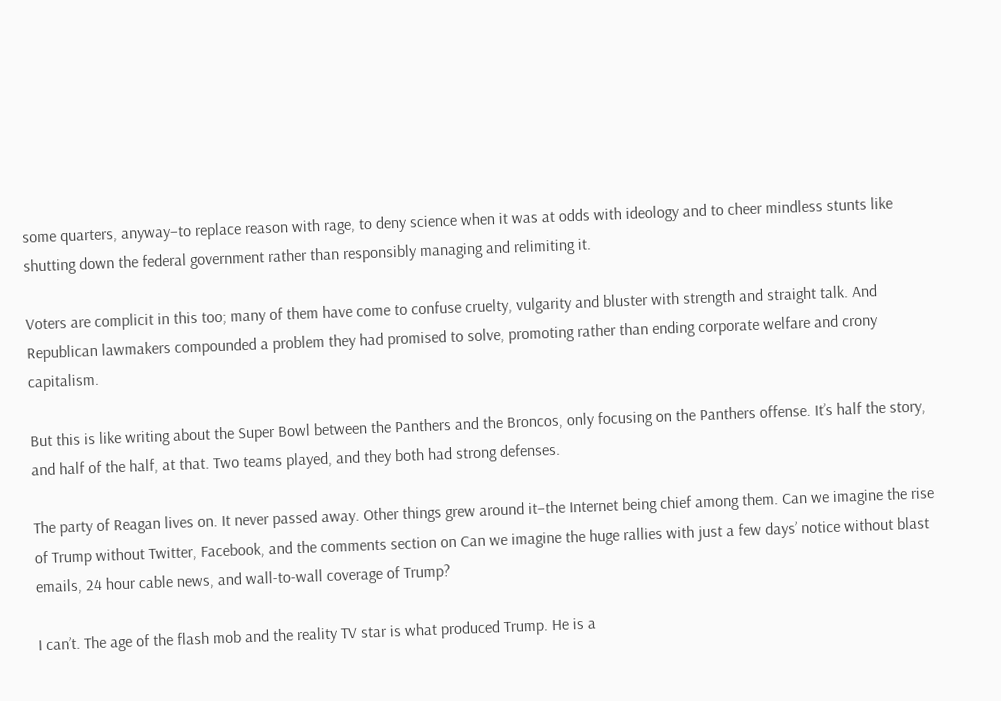some quarters, anyway–to replace reason with rage, to deny science when it was at odds with ideology and to cheer mindless stunts like shutting down the federal government rather than responsibly managing and relimiting it.

Voters are complicit in this too; many of them have come to confuse cruelty, vulgarity and bluster with strength and straight talk. And Republican lawmakers compounded a problem they had promised to solve, promoting rather than ending corporate welfare and crony capitalism.

But this is like writing about the Super Bowl between the Panthers and the Broncos, only focusing on the Panthers offense. It’s half the story, and half of the half, at that. Two teams played, and they both had strong defenses.

The party of Reagan lives on. It never passed away. Other things grew around it–the Internet being chief among them. Can we imagine the rise of Trump without Twitter, Facebook, and the comments section on Can we imagine the huge rallies with just a few days’ notice without blast emails, 24 hour cable news, and wall-to-wall coverage of Trump?

I can’t. The age of the flash mob and the reality TV star is what produced Trump. He is a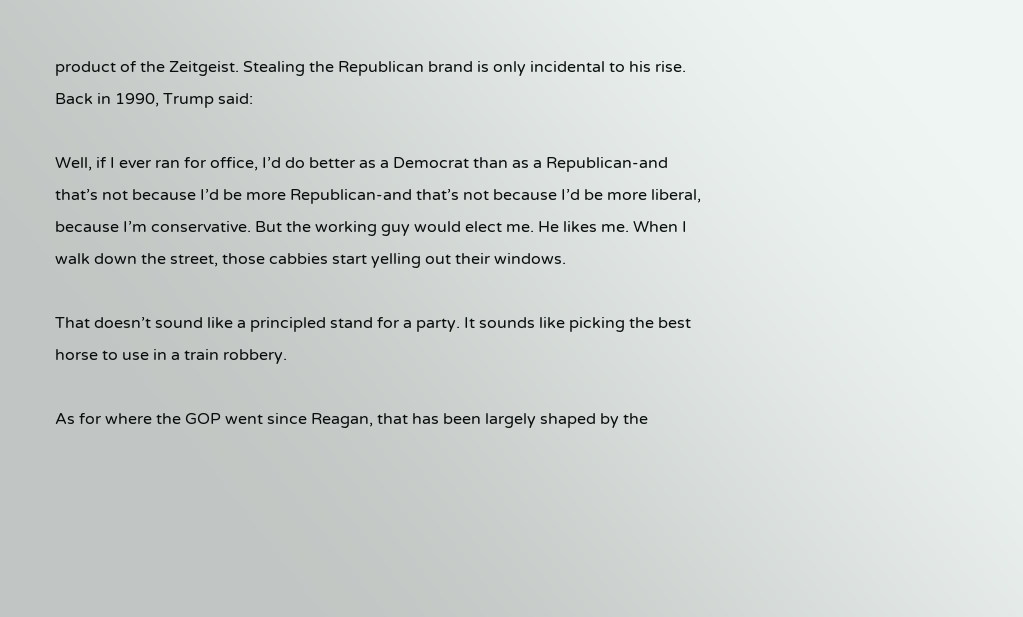product of the Zeitgeist. Stealing the Republican brand is only incidental to his rise. Back in 1990, Trump said:

Well, if I ever ran for office, I’d do better as a Democrat than as a Republican-and that’s not because I’d be more Republican-and that’s not because I’d be more liberal, because I’m conservative. But the working guy would elect me. He likes me. When I walk down the street, those cabbies start yelling out their windows.

That doesn’t sound like a principled stand for a party. It sounds like picking the best horse to use in a train robbery.

As for where the GOP went since Reagan, that has been largely shaped by the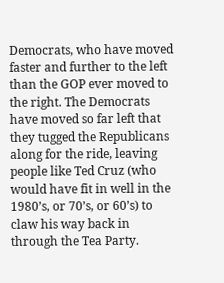Democrats, who have moved faster and further to the left than the GOP ever moved to the right. The Democrats have moved so far left that they tugged the Republicans along for the ride, leaving people like Ted Cruz (who would have fit in well in the 1980’s, or 70’s, or 60’s) to claw his way back in through the Tea Party.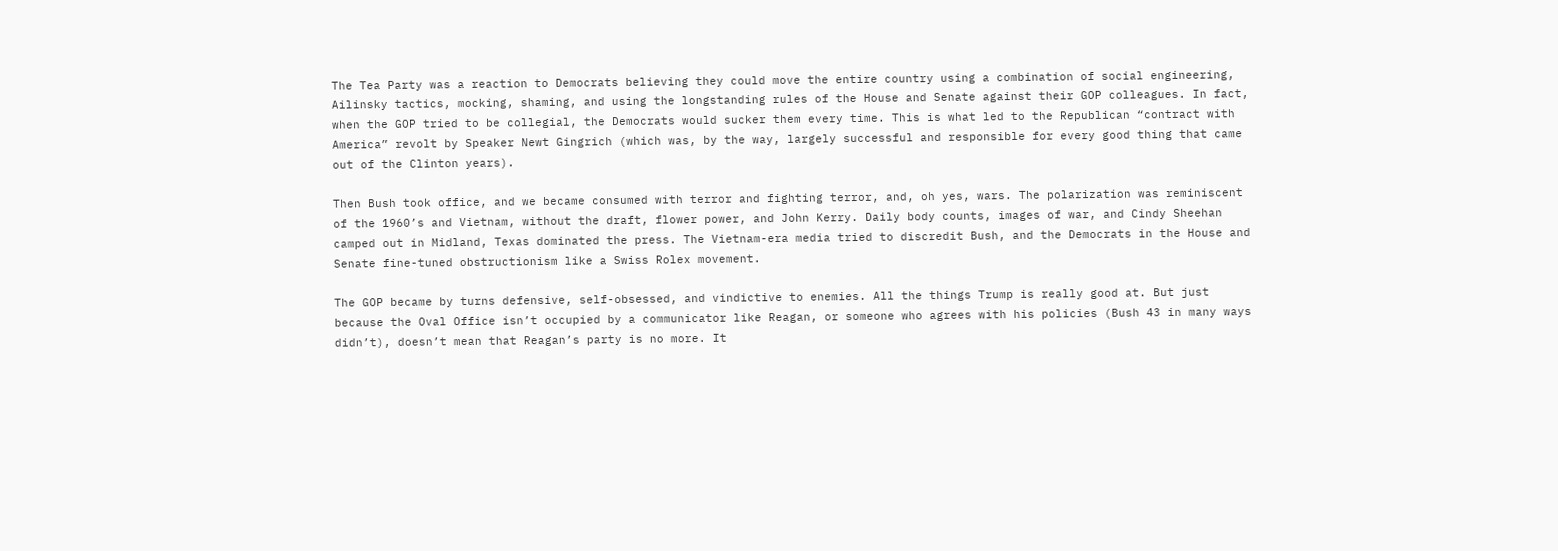The Tea Party was a reaction to Democrats believing they could move the entire country using a combination of social engineering, Ailinsky tactics, mocking, shaming, and using the longstanding rules of the House and Senate against their GOP colleagues. In fact, when the GOP tried to be collegial, the Democrats would sucker them every time. This is what led to the Republican “contract with America” revolt by Speaker Newt Gingrich (which was, by the way, largely successful and responsible for every good thing that came out of the Clinton years).

Then Bush took office, and we became consumed with terror and fighting terror, and, oh yes, wars. The polarization was reminiscent of the 1960’s and Vietnam, without the draft, flower power, and John Kerry. Daily body counts, images of war, and Cindy Sheehan camped out in Midland, Texas dominated the press. The Vietnam-era media tried to discredit Bush, and the Democrats in the House and Senate fine-tuned obstructionism like a Swiss Rolex movement.

The GOP became by turns defensive, self-obsessed, and vindictive to enemies. All the things Trump is really good at. But just because the Oval Office isn’t occupied by a communicator like Reagan, or someone who agrees with his policies (Bush 43 in many ways didn’t), doesn’t mean that Reagan’s party is no more. It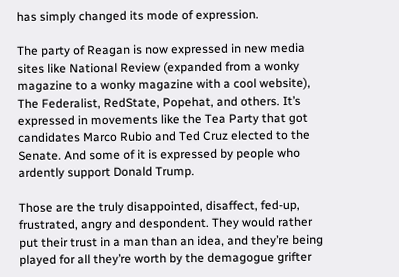has simply changed its mode of expression.

The party of Reagan is now expressed in new media sites like National Review (expanded from a wonky magazine to a wonky magazine with a cool website), The Federalist, RedState, Popehat, and others. It’s expressed in movements like the Tea Party that got candidates Marco Rubio and Ted Cruz elected to the Senate. And some of it is expressed by people who ardently support Donald Trump.

Those are the truly disappointed, disaffect, fed-up, frustrated, angry and despondent. They would rather put their trust in a man than an idea, and they’re being played for all they’re worth by the demagogue grifter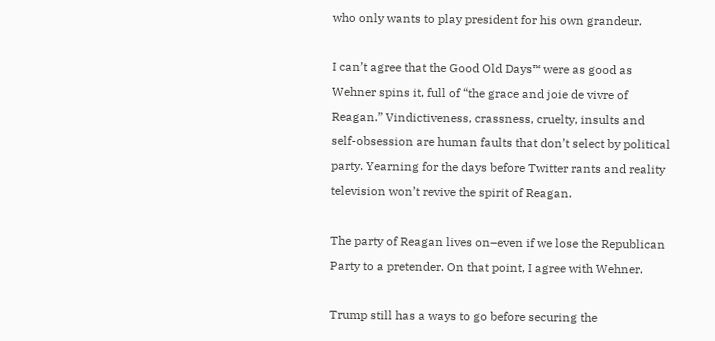who only wants to play president for his own grandeur.

I can’t agree that the Good Old Days™ were as good as Wehner spins it, full of “the grace and joie de vivre of Reagan.” Vindictiveness, crassness, cruelty, insults and self-obsession are human faults that don’t select by political party. Yearning for the days before Twitter rants and reality television won’t revive the spirit of Reagan.

The party of Reagan lives on–even if we lose the Republican Party to a pretender. On that point, I agree with Wehner.

Trump still has a ways to go before securing the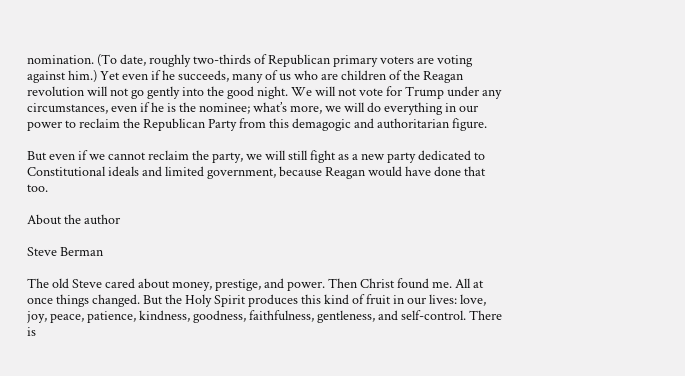nomination. (To date, roughly two-thirds of Republican primary voters are voting against him.) Yet even if he succeeds, many of us who are children of the Reagan revolution will not go gently into the good night. We will not vote for Trump under any circumstances, even if he is the nominee; what’s more, we will do everything in our power to reclaim the Republican Party from this demagogic and authoritarian figure.

But even if we cannot reclaim the party, we will still fight as a new party dedicated to Constitutional ideals and limited government, because Reagan would have done that too.

About the author

Steve Berman

The old Steve cared about money, prestige, and power. Then Christ found me. All at once things changed. But the Holy Spirit produces this kind of fruit in our lives: love, joy, peace, patience, kindness, goodness, faithfulness, gentleness, and self-control. There is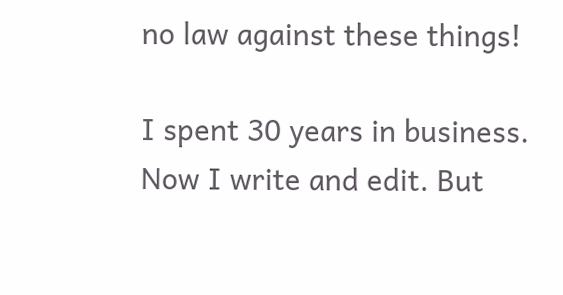no law against these things!

I spent 30 years in business. Now I write and edit. But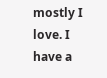mostly I love. I have a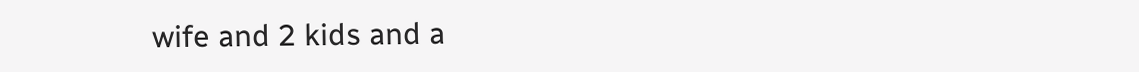wife and 2 kids and a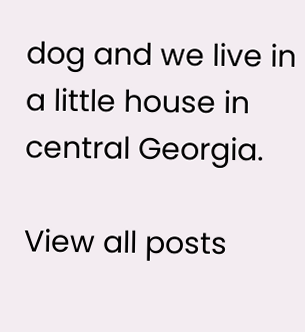dog and we live in a little house in central Georgia.

View all posts